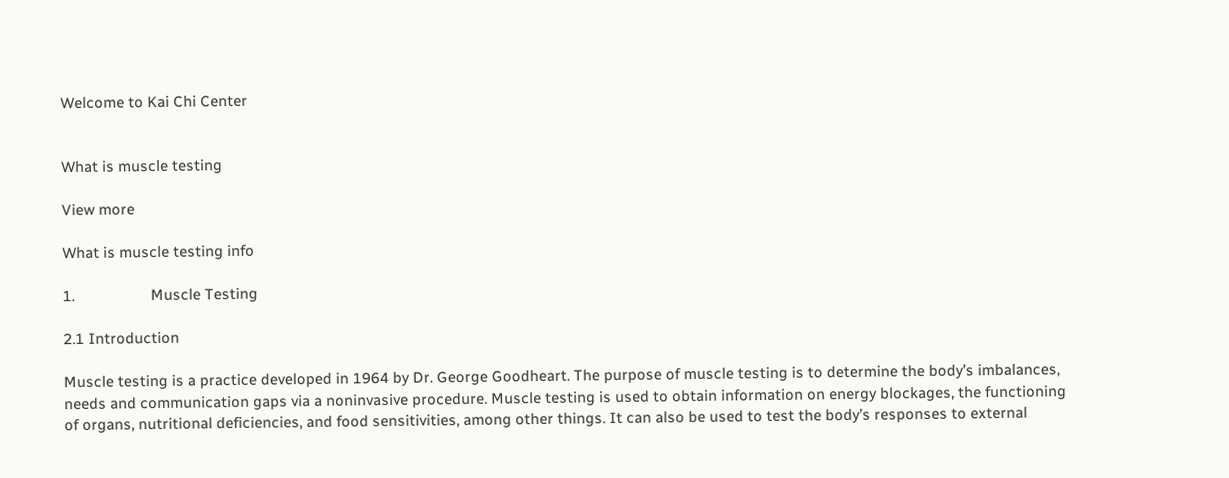Welcome to Kai Chi Center


What is muscle testing

View more

What is muscle testing info

1.                   Muscle Testing

2.1 Introduction

Muscle testing is a practice developed in 1964 by Dr. George Goodheart. The purpose of muscle testing is to determine the body’s imbalances, needs and communication gaps via a noninvasive procedure. Muscle testing is used to obtain information on energy blockages, the functioning of organs, nutritional deficiencies, and food sensitivities, among other things. It can also be used to test the body’s responses to external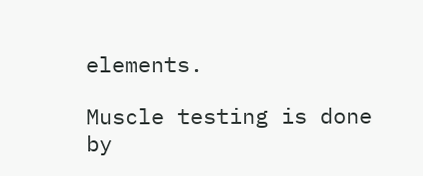elements.

Muscle testing is done by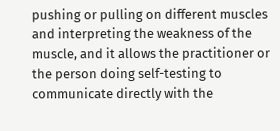pushing or pulling on different muscles and interpreting the weakness of the muscle, and it allows the practitioner or the person doing self-testing to communicate directly with the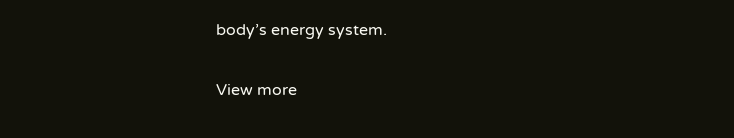body’s energy system.

View more